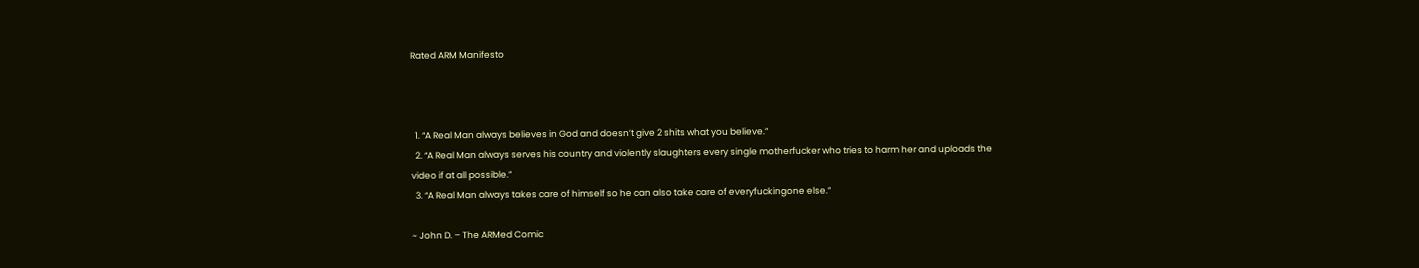Rated ARM Manifesto



  1. “A Real Man always believes in God and doesn’t give 2 shits what you believe.”
  2. “A Real Man always serves his country and violently slaughters every single motherfucker who tries to harm her and uploads the video if at all possible.”
  3. “A Real Man always takes care of himself so he can also take care of everyfuckingone else.”

~ John D. – The ARMed Comic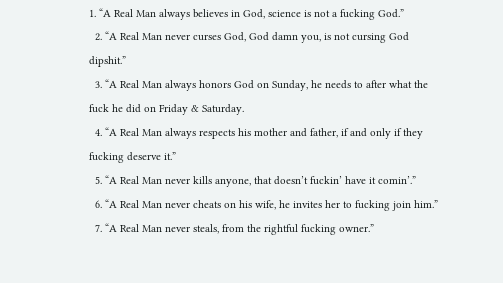1. “A Real Man always believes in God, science is not a fucking God.”
  2. “A Real Man never curses God, God damn you, is not cursing God dipshit.”
  3. “A Real Man always honors God on Sunday, he needs to after what the fuck he did on Friday & Saturday.
  4. “A Real Man always respects his mother and father, if and only if they fucking deserve it.”
  5. “A Real Man never kills anyone, that doesn’t fuckin’ have it comin’.”
  6. “A Real Man never cheats on his wife, he invites her to fucking join him.”
  7. “A Real Man never steals, from the rightful fucking owner.”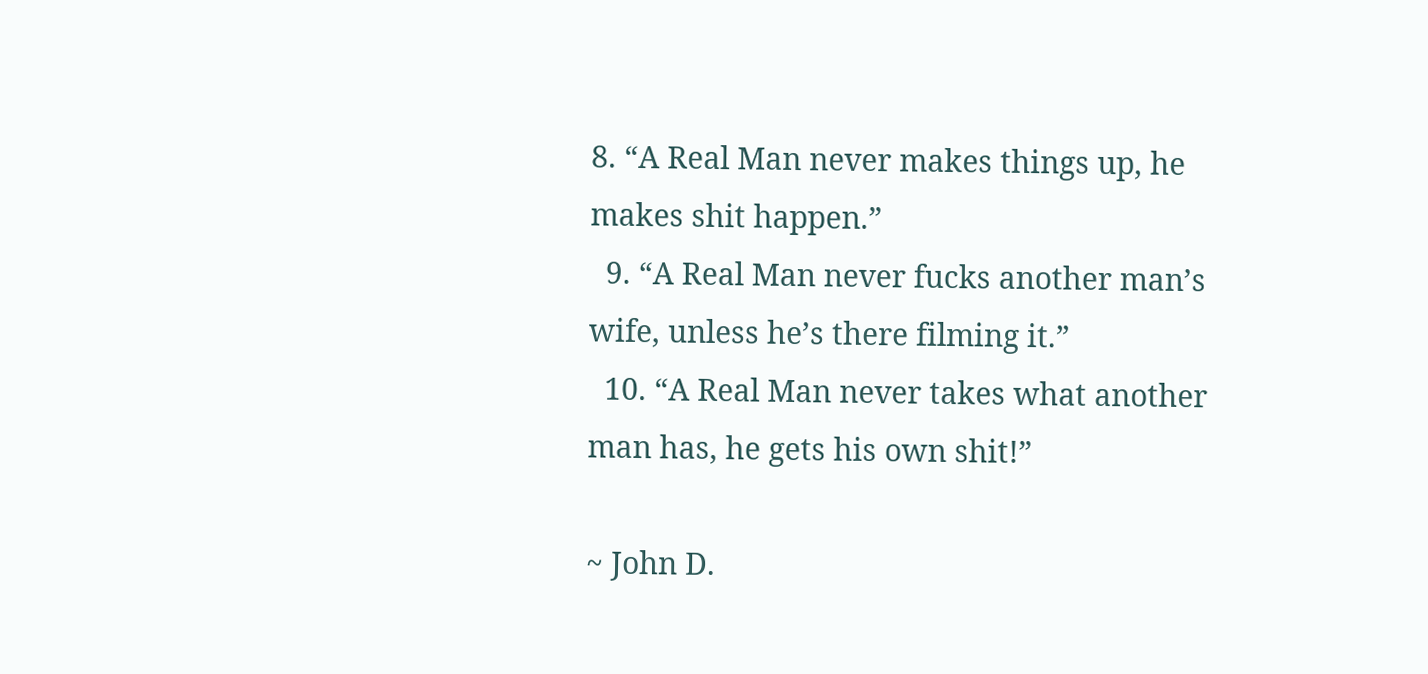8. “A Real Man never makes things up, he makes shit happen.”
  9. “A Real Man never fucks another man’s wife, unless he’s there filming it.”
  10. “A Real Man never takes what another man has, he gets his own shit!”

~ John D.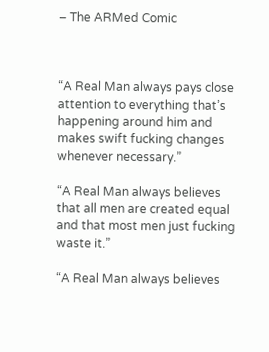– The ARMed Comic



“A Real Man always pays close attention to everything that’s happening around him and makes swift fucking changes whenever necessary.”

“A Real Man always believes that all men are created equal and that most men just fucking waste it.”

“A Real Man always believes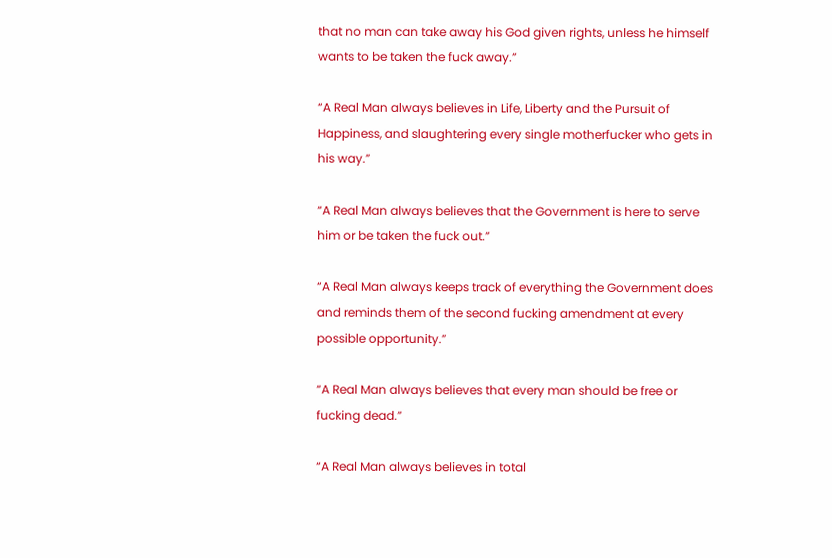that no man can take away his God given rights, unless he himself wants to be taken the fuck away.”

“A Real Man always believes in Life, Liberty and the Pursuit of Happiness, and slaughtering every single motherfucker who gets in his way.”

“A Real Man always believes that the Government is here to serve him or be taken the fuck out.”

“A Real Man always keeps track of everything the Government does and reminds them of the second fucking amendment at every possible opportunity.”

“A Real Man always believes that every man should be free or fucking dead.”

“A Real Man always believes in total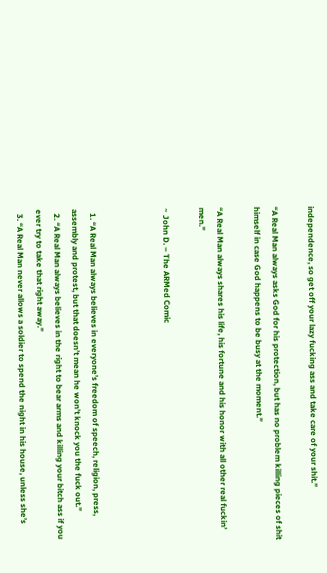independence, so get off your lazy fucking ass and take care of your shit.”

“A Real Man always asks God for his protection, but has no problem killing pieces of shit himself in case God happens to be busy at the moment.”

“A Real Man always shares his life, his fortune and his honor with all other real fuckin’ men.”

~ John D. – The ARMed Comic



  1. “A Real Man always believes in everyone’s freedom of speech, religion, press, assembly and protest, but that doesn’t mean he won’t knock you the fuck out.”
  2. “A Real Man always believes in the right to bear arms and killing your bitch ass if you ever try to take that right away.”
  3. “A Real Man never allows a soldier to spend the night in his house, unless she’s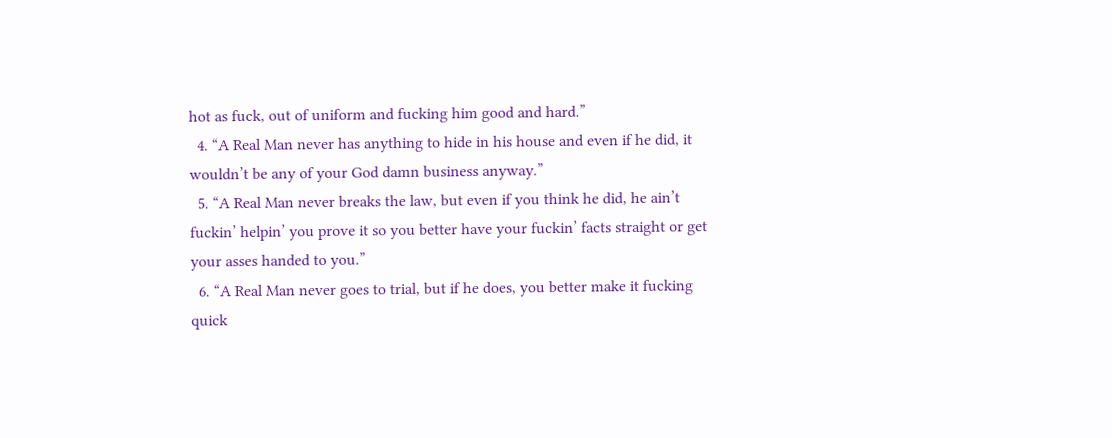hot as fuck, out of uniform and fucking him good and hard.”
  4. “A Real Man never has anything to hide in his house and even if he did, it wouldn’t be any of your God damn business anyway.”
  5. “A Real Man never breaks the law, but even if you think he did, he ain’t fuckin’ helpin’ you prove it so you better have your fuckin’ facts straight or get your asses handed to you.”
  6. “A Real Man never goes to trial, but if he does, you better make it fucking quick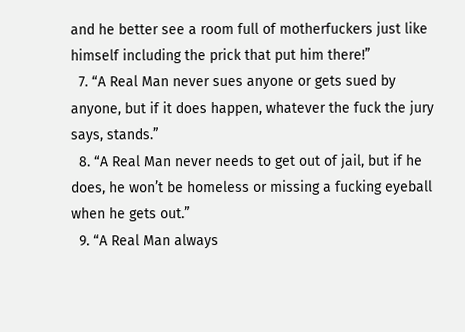and he better see a room full of motherfuckers just like himself including the prick that put him there!”
  7. “A Real Man never sues anyone or gets sued by anyone, but if it does happen, whatever the fuck the jury says, stands.”
  8. “A Real Man never needs to get out of jail, but if he does, he won’t be homeless or missing a fucking eyeball when he gets out.”
  9. “A Real Man always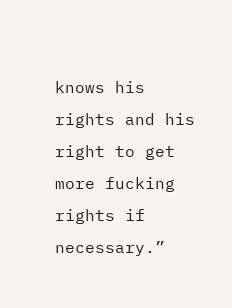knows his rights and his right to get more fucking rights if necessary.”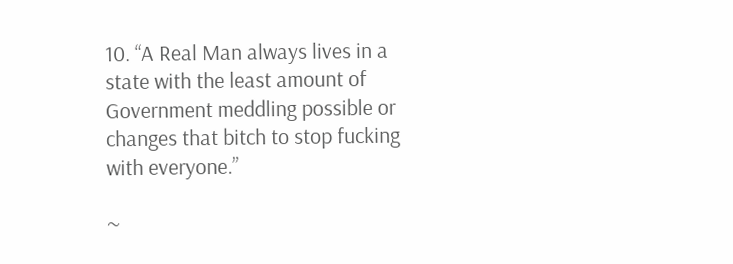10. “A Real Man always lives in a state with the least amount of Government meddling possible or changes that bitch to stop fucking with everyone.”

~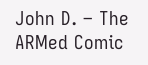John D. – The ARMed Comic